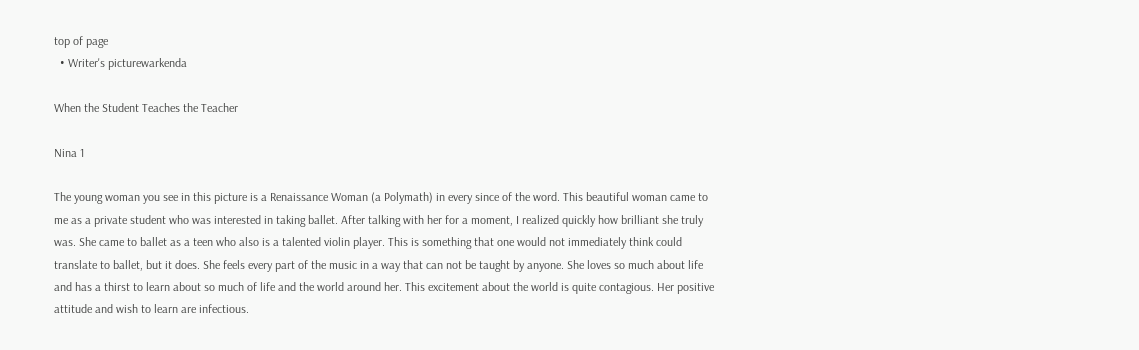top of page
  • Writer's picturewarkenda

When the Student Teaches the Teacher

Nina 1

The young woman you see in this picture is a Renaissance Woman (a Polymath) in every since of the word. This beautiful woman came to me as a private student who was interested in taking ballet. After talking with her for a moment, I realized quickly how brilliant she truly was. She came to ballet as a teen who also is a talented violin player. This is something that one would not immediately think could translate to ballet, but it does. She feels every part of the music in a way that can not be taught by anyone. She loves so much about life and has a thirst to learn about so much of life and the world around her. This excitement about the world is quite contagious. Her positive attitude and wish to learn are infectious.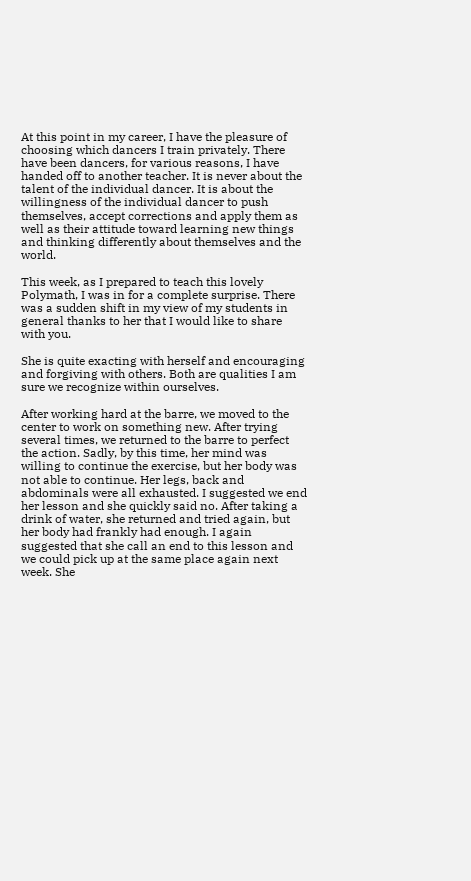At this point in my career, I have the pleasure of choosing which dancers I train privately. There have been dancers, for various reasons, I have handed off to another teacher. It is never about the talent of the individual dancer. It is about the willingness of the individual dancer to push themselves, accept corrections and apply them as well as their attitude toward learning new things and thinking differently about themselves and the world.

This week, as I prepared to teach this lovely Polymath, I was in for a complete surprise. There was a sudden shift in my view of my students in general thanks to her that I would like to share with you.

She is quite exacting with herself and encouraging and forgiving with others. Both are qualities I am sure we recognize within ourselves.

After working hard at the barre, we moved to the center to work on something new. After trying several times, we returned to the barre to perfect the action. Sadly, by this time, her mind was willing to continue the exercise, but her body was not able to continue. Her legs, back and abdominals were all exhausted. I suggested we end her lesson and she quickly said no. After taking a drink of water, she returned and tried again, but her body had frankly had enough. I again suggested that she call an end to this lesson and we could pick up at the same place again next week. She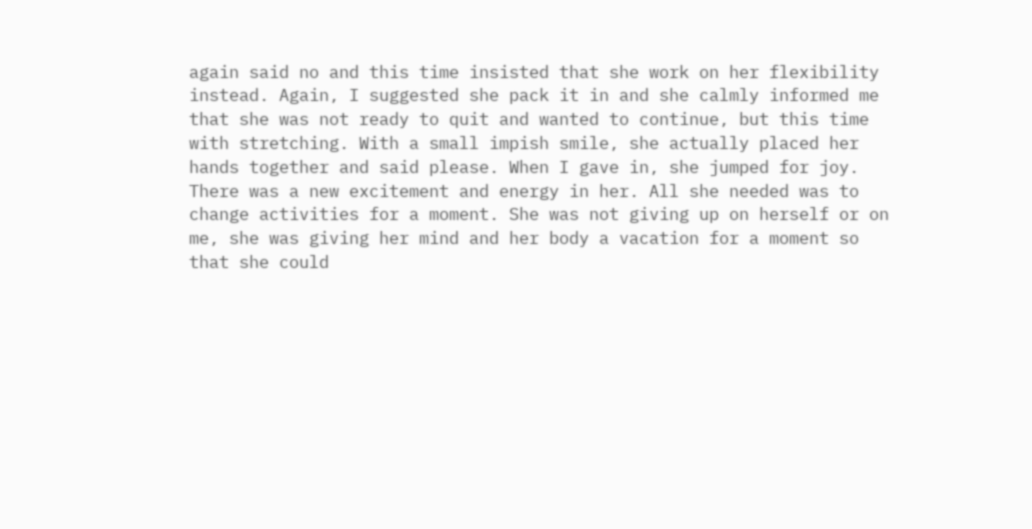again said no and this time insisted that she work on her flexibility instead. Again, I suggested she pack it in and she calmly informed me that she was not ready to quit and wanted to continue, but this time with stretching. With a small impish smile, she actually placed her hands together and said please. When I gave in, she jumped for joy. There was a new excitement and energy in her. All she needed was to change activities for a moment. She was not giving up on herself or on me, she was giving her mind and her body a vacation for a moment so that she could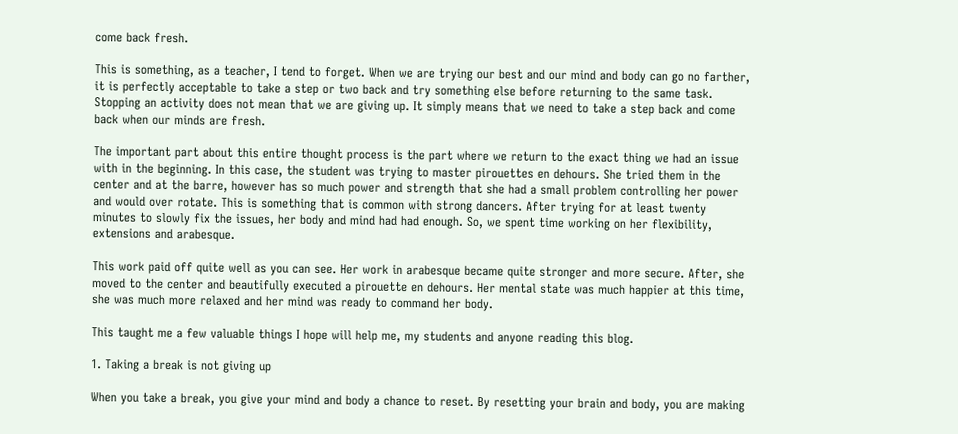come back fresh.

This is something, as a teacher, I tend to forget. When we are trying our best and our mind and body can go no farther, it is perfectly acceptable to take a step or two back and try something else before returning to the same task. Stopping an activity does not mean that we are giving up. It simply means that we need to take a step back and come back when our minds are fresh.

The important part about this entire thought process is the part where we return to the exact thing we had an issue with in the beginning. In this case, the student was trying to master pirouettes en dehours. She tried them in the center and at the barre, however has so much power and strength that she had a small problem controlling her power and would over rotate. This is something that is common with strong dancers. After trying for at least twenty minutes to slowly fix the issues, her body and mind had had enough. So, we spent time working on her flexibility, extensions and arabesque.

This work paid off quite well as you can see. Her work in arabesque became quite stronger and more secure. After, she moved to the center and beautifully executed a pirouette en dehours. Her mental state was much happier at this time, she was much more relaxed and her mind was ready to command her body.

This taught me a few valuable things I hope will help me, my students and anyone reading this blog.

1. Taking a break is not giving up

When you take a break, you give your mind and body a chance to reset. By resetting your brain and body, you are making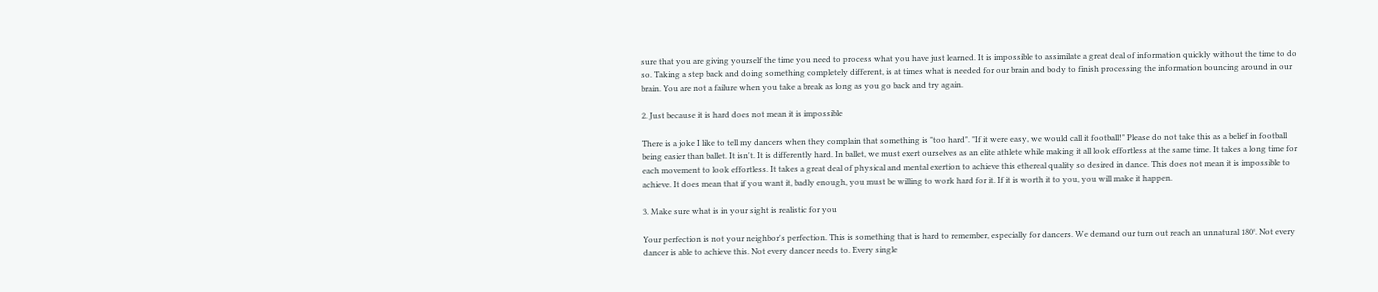sure that you are giving yourself the time you need to process what you have just learned. It is impossible to assimilate a great deal of information quickly without the time to do so. Taking a step back and doing something completely different, is at times what is needed for our brain and body to finish processing the information bouncing around in our brain. You are not a failure when you take a break as long as you go back and try again.

2. Just because it is hard does not mean it is impossible

There is a joke I like to tell my dancers when they complain that something is "too hard". "If it were easy, we would call it football!" Please do not take this as a belief in football being easier than ballet. It isn't. It is differently hard. In ballet, we must exert ourselves as an elite athlete while making it all look effortless at the same time. It takes a long time for each movement to look effortless. It takes a great deal of physical and mental exertion to achieve this ethereal quality so desired in dance. This does not mean it is impossible to achieve. It does mean that if you want it, badly enough, you must be willing to work hard for it. If it is worth it to you, you will make it happen.

3. Make sure what is in your sight is realistic for you

Your perfection is not your neighbor's perfection. This is something that is hard to remember, especially for dancers. We demand our turn out reach an unnatural 180°. Not every dancer is able to achieve this. Not every dancer needs to. Every single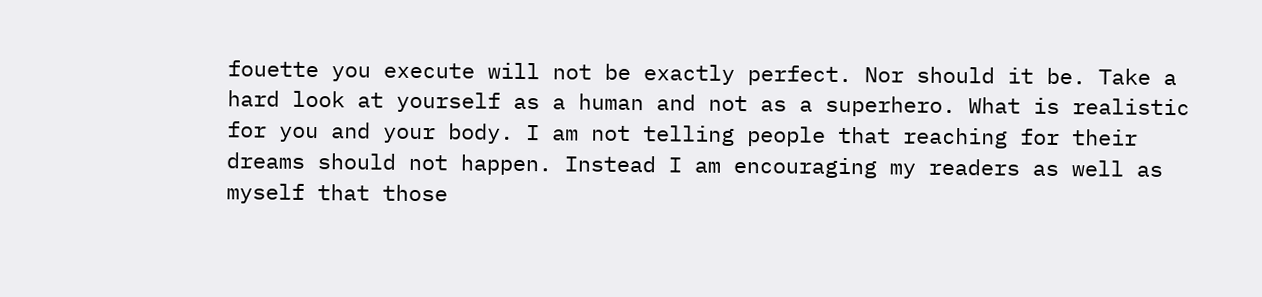fouette you execute will not be exactly perfect. Nor should it be. Take a hard look at yourself as a human and not as a superhero. What is realistic for you and your body. I am not telling people that reaching for their dreams should not happen. Instead I am encouraging my readers as well as myself that those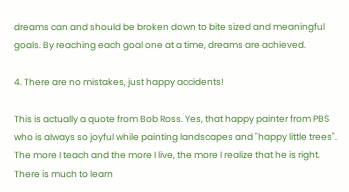dreams can and should be broken down to bite sized and meaningful goals. By reaching each goal one at a time, dreams are achieved.

4. There are no mistakes, just happy accidents!

This is actually a quote from Bob Ross. Yes, that happy painter from PBS who is always so joyful while painting landscapes and "happy little trees". The more I teach and the more I live, the more I realize that he is right. There is much to learn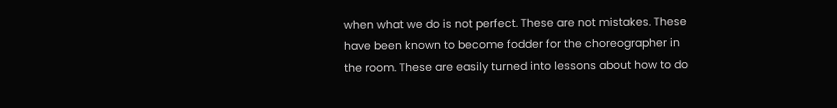when what we do is not perfect. These are not mistakes. These have been known to become fodder for the choreographer in the room. These are easily turned into lessons about how to do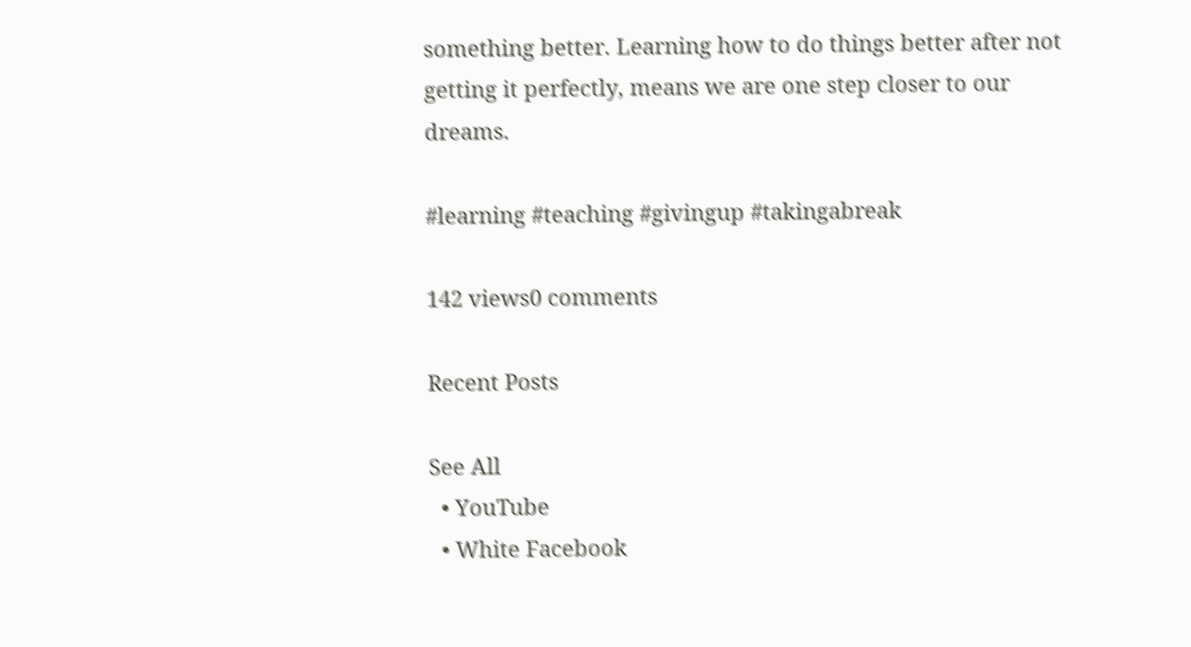something better. Learning how to do things better after not getting it perfectly, means we are one step closer to our dreams.

#learning #teaching #givingup #takingabreak

142 views0 comments

Recent Posts

See All
  • YouTube
  • White Facebook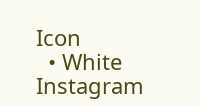Icon
  • White Instagram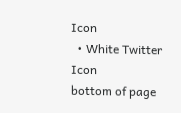Icon
  • White Twitter Icon
bottom of page